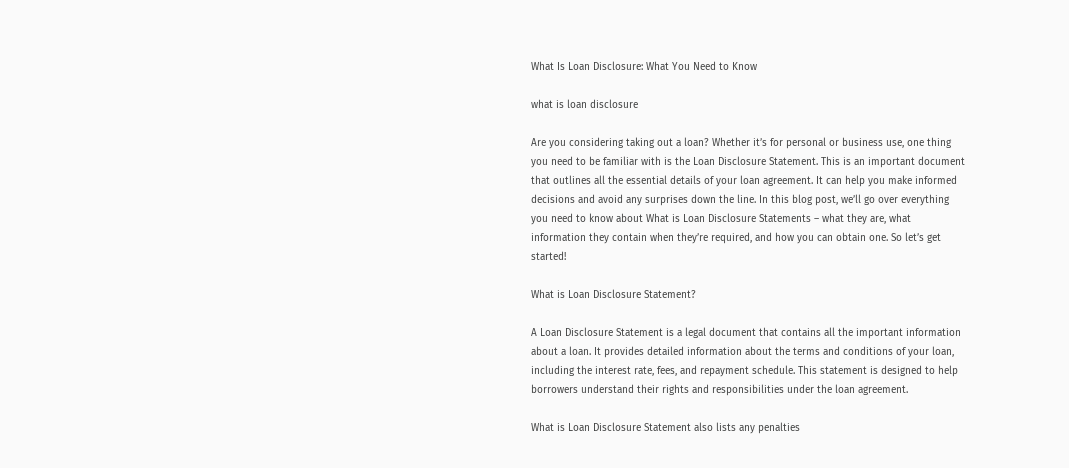What Is Loan Disclosure: What You Need to Know

what is loan disclosure

Are you considering taking out a loan? Whether it’s for personal or business use, one thing you need to be familiar with is the Loan Disclosure Statement. This is an important document that outlines all the essential details of your loan agreement. It can help you make informed decisions and avoid any surprises down the line. In this blog post, we’ll go over everything you need to know about What is Loan Disclosure Statements – what they are, what information they contain when they’re required, and how you can obtain one. So let’s get started!

What is Loan Disclosure Statement?

A Loan Disclosure Statement is a legal document that contains all the important information about a loan. It provides detailed information about the terms and conditions of your loan, including the interest rate, fees, and repayment schedule. This statement is designed to help borrowers understand their rights and responsibilities under the loan agreement.

What is Loan Disclosure Statement also lists any penalties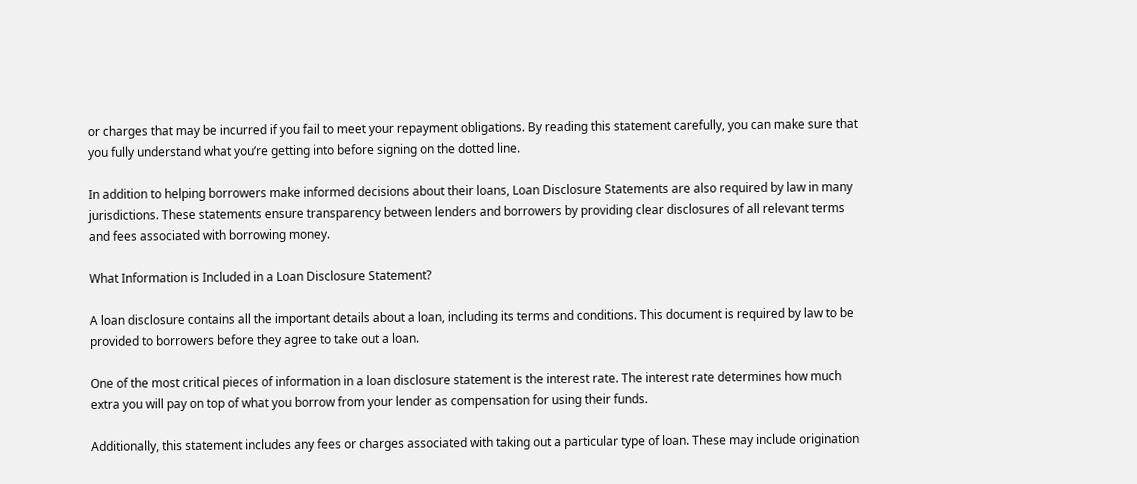or charges that may be incurred if you fail to meet your repayment obligations. By reading this statement carefully, you can make sure that you fully understand what you’re getting into before signing on the dotted line.

In addition to helping borrowers make informed decisions about their loans, Loan Disclosure Statements are also required by law in many jurisdictions. These statements ensure transparency between lenders and borrowers by providing clear disclosures of all relevant terms and fees associated with borrowing money.

What Information is Included in a Loan Disclosure Statement?

A loan disclosure contains all the important details about a loan, including its terms and conditions. This document is required by law to be provided to borrowers before they agree to take out a loan.

One of the most critical pieces of information in a loan disclosure statement is the interest rate. The interest rate determines how much extra you will pay on top of what you borrow from your lender as compensation for using their funds.

Additionally, this statement includes any fees or charges associated with taking out a particular type of loan. These may include origination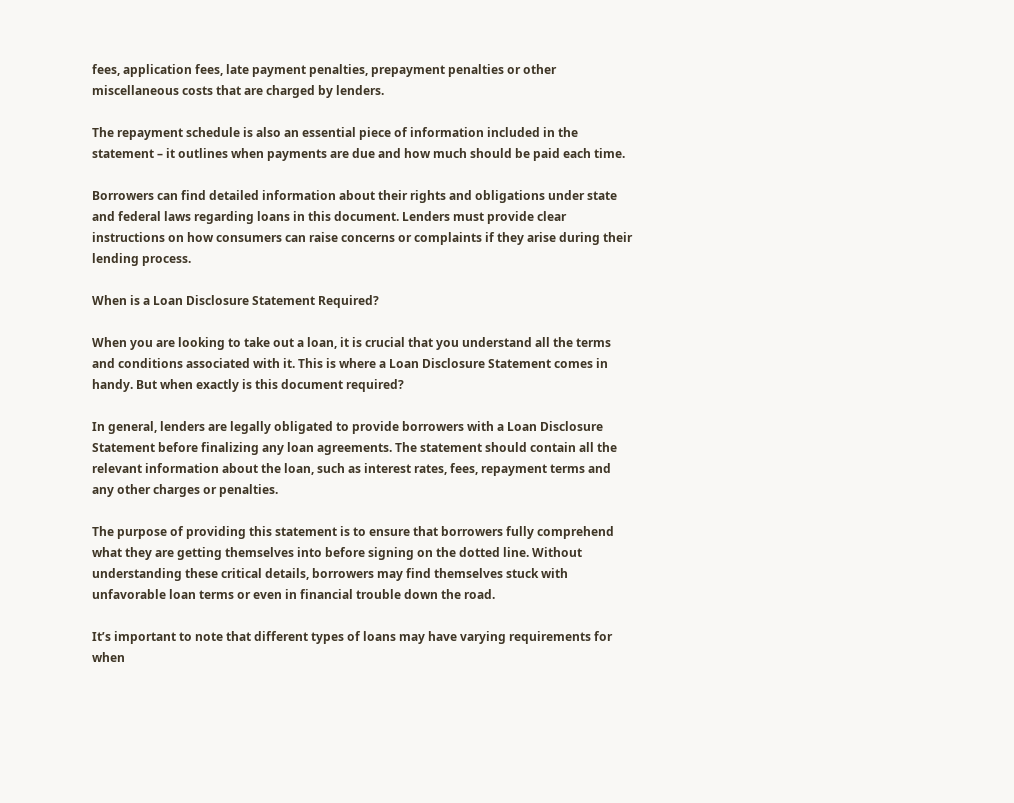fees, application fees, late payment penalties, prepayment penalties or other miscellaneous costs that are charged by lenders.

The repayment schedule is also an essential piece of information included in the statement – it outlines when payments are due and how much should be paid each time.

Borrowers can find detailed information about their rights and obligations under state and federal laws regarding loans in this document. Lenders must provide clear instructions on how consumers can raise concerns or complaints if they arise during their lending process.

When is a Loan Disclosure Statement Required?

When you are looking to take out a loan, it is crucial that you understand all the terms and conditions associated with it. This is where a Loan Disclosure Statement comes in handy. But when exactly is this document required?

In general, lenders are legally obligated to provide borrowers with a Loan Disclosure Statement before finalizing any loan agreements. The statement should contain all the relevant information about the loan, such as interest rates, fees, repayment terms and any other charges or penalties.

The purpose of providing this statement is to ensure that borrowers fully comprehend what they are getting themselves into before signing on the dotted line. Without understanding these critical details, borrowers may find themselves stuck with unfavorable loan terms or even in financial trouble down the road.

It’s important to note that different types of loans may have varying requirements for when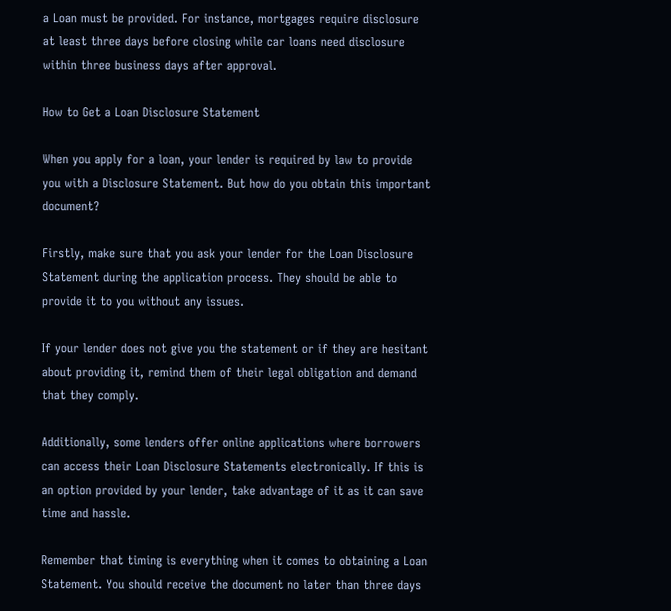a Loan must be provided. For instance, mortgages require disclosure at least three days before closing while car loans need disclosure within three business days after approval.

How to Get a Loan Disclosure Statement

When you apply for a loan, your lender is required by law to provide you with a Disclosure Statement. But how do you obtain this important document?

Firstly, make sure that you ask your lender for the Loan Disclosure Statement during the application process. They should be able to provide it to you without any issues.

If your lender does not give you the statement or if they are hesitant about providing it, remind them of their legal obligation and demand that they comply.

Additionally, some lenders offer online applications where borrowers can access their Loan Disclosure Statements electronically. If this is an option provided by your lender, take advantage of it as it can save time and hassle.

Remember that timing is everything when it comes to obtaining a Loan Statement. You should receive the document no later than three days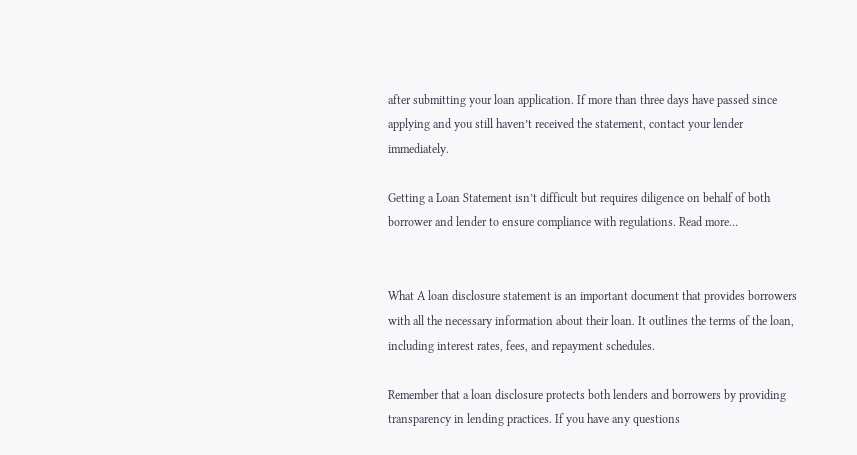after submitting your loan application. If more than three days have passed since applying and you still haven’t received the statement, contact your lender immediately.

Getting a Loan Statement isn’t difficult but requires diligence on behalf of both borrower and lender to ensure compliance with regulations. Read more…


What A loan disclosure statement is an important document that provides borrowers with all the necessary information about their loan. It outlines the terms of the loan, including interest rates, fees, and repayment schedules.

Remember that a loan disclosure protects both lenders and borrowers by providing transparency in lending practices. If you have any questions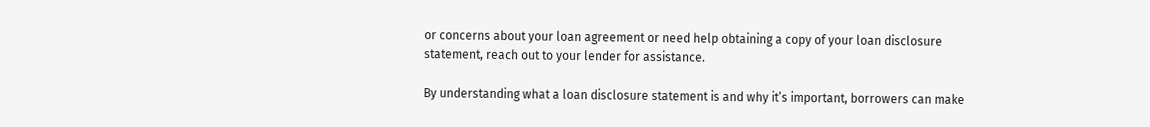or concerns about your loan agreement or need help obtaining a copy of your loan disclosure statement, reach out to your lender for assistance.

By understanding what a loan disclosure statement is and why it’s important, borrowers can make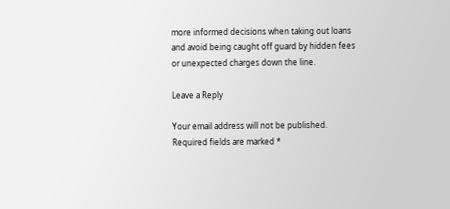more informed decisions when taking out loans and avoid being caught off guard by hidden fees or unexpected charges down the line.

Leave a Reply

Your email address will not be published. Required fields are marked *